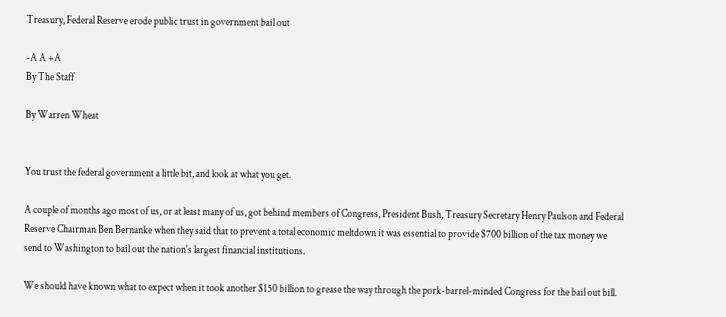Treasury, Federal Reserve erode public trust in government bail out

-A A +A
By The Staff

By Warren Wheat


You trust the federal government a little bit, and look at what you get.

A couple of months ago most of us, or at least many of us, got behind members of Congress, President Bush, Treasury Secretary Henry Paulson and Federal Reserve Chairman Ben Bernanke when they said that to prevent a total economic meltdown it was essential to provide $700 billion of the tax money we send to Washington to bail out the nation's largest financial institutions.

We should have known what to expect when it took another $150 billion to grease the way through the pork-barrel-minded Congress for the bail out bill.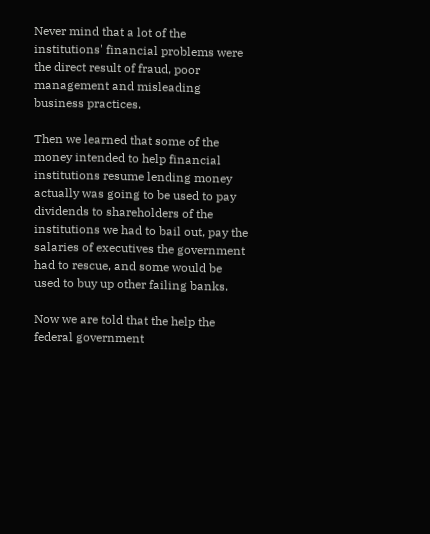Never mind that a lot of the institutions' financial problems were the direct result of fraud, poor management and misleading business practices.

Then we learned that some of the money intended to help financial institutions resume lending money actually was going to be used to pay dividends to shareholders of the institutions we had to bail out, pay the salaries of executives the government had to rescue, and some would be used to buy up other failing banks.

Now we are told that the help the federal government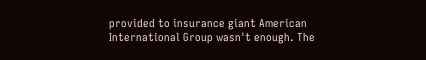provided to insurance giant American International Group wasn't enough. The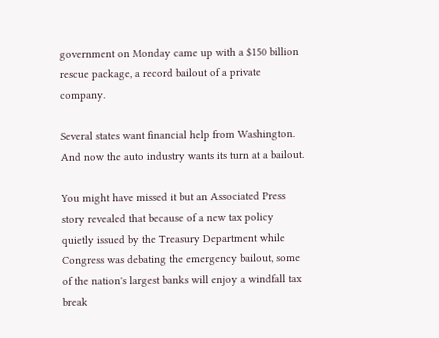government on Monday came up with a $150 billion rescue package, a record bailout of a private company.

Several states want financial help from Washington. And now the auto industry wants its turn at a bailout.

You might have missed it but an Associated Press story revealed that because of a new tax policy quietly issued by the Treasury Department while Congress was debating the emergency bailout, some of the nation's largest banks will enjoy a windfall tax break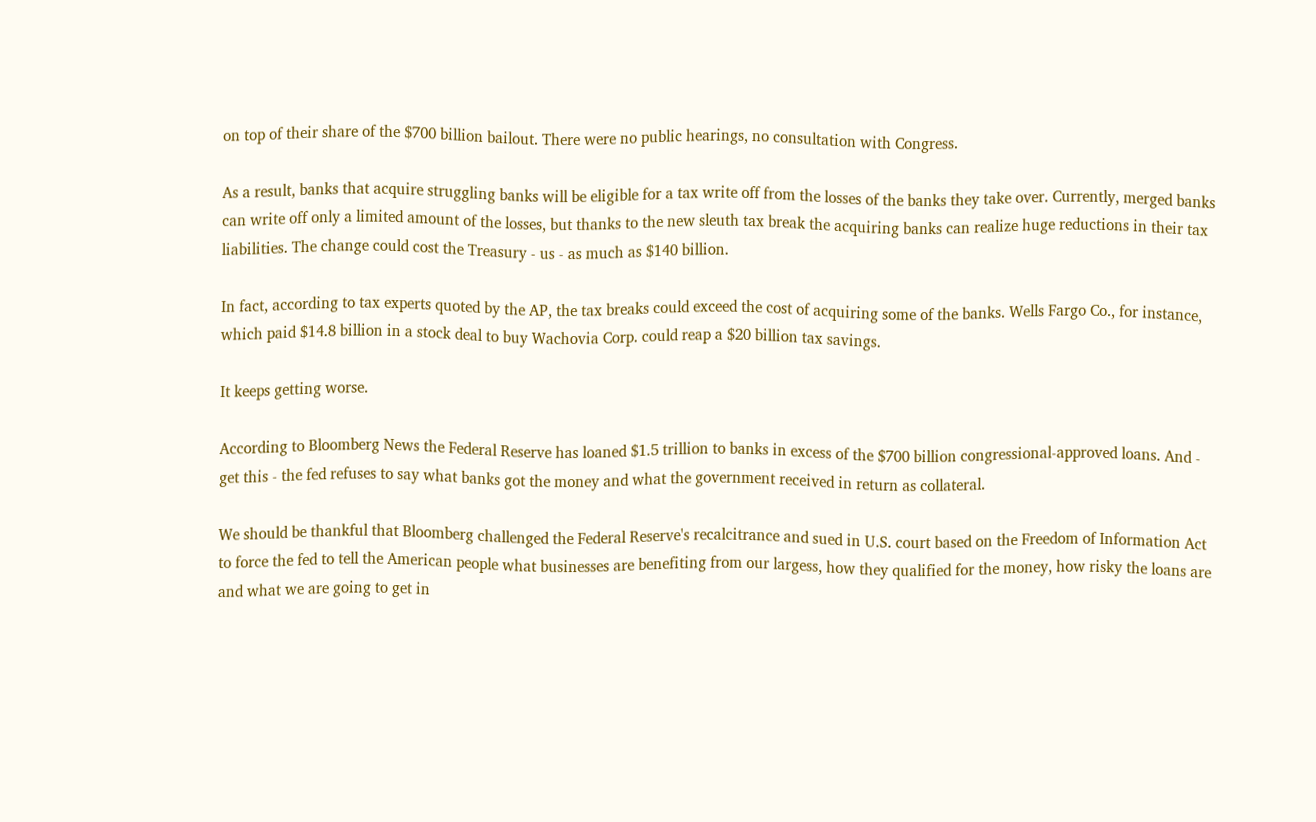on top of their share of the $700 billion bailout. There were no public hearings, no consultation with Congress.

As a result, banks that acquire struggling banks will be eligible for a tax write off from the losses of the banks they take over. Currently, merged banks can write off only a limited amount of the losses, but thanks to the new sleuth tax break the acquiring banks can realize huge reductions in their tax liabilities. The change could cost the Treasury - us - as much as $140 billion.

In fact, according to tax experts quoted by the AP, the tax breaks could exceed the cost of acquiring some of the banks. Wells Fargo Co., for instance, which paid $14.8 billion in a stock deal to buy Wachovia Corp. could reap a $20 billion tax savings.

It keeps getting worse.

According to Bloomberg News the Federal Reserve has loaned $1.5 trillion to banks in excess of the $700 billion congressional-approved loans. And - get this - the fed refuses to say what banks got the money and what the government received in return as collateral.

We should be thankful that Bloomberg challenged the Federal Reserve's recalcitrance and sued in U.S. court based on the Freedom of Information Act to force the fed to tell the American people what businesses are benefiting from our largess, how they qualified for the money, how risky the loans are and what we are going to get in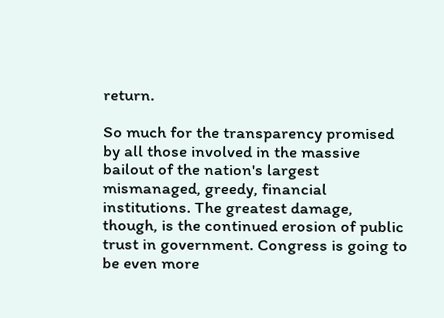return.

So much for the transparency promised by all those involved in the massive bailout of the nation's largest mismanaged, greedy, financial institutions. The greatest damage, though, is the continued erosion of public trust in government. Congress is going to be even more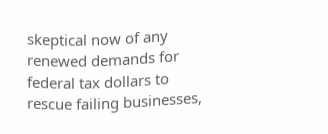skeptical now of any renewed demands for federal tax dollars to rescue failing businesses,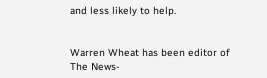and less likely to help.


Warren Wheat has been editor of The News-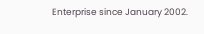Enterprise since January 2002.